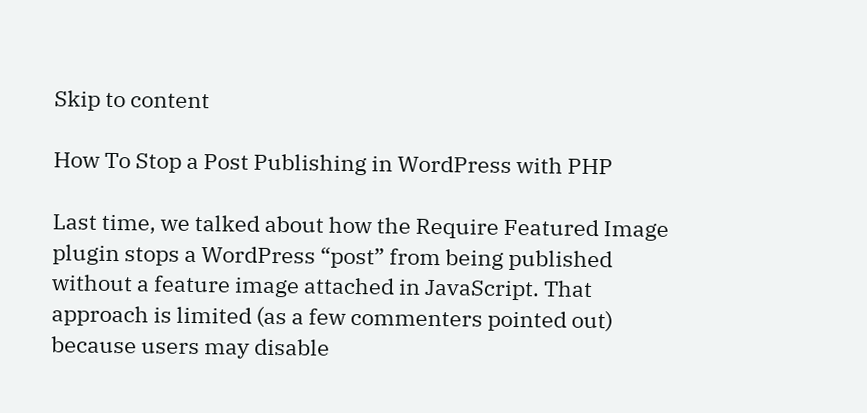Skip to content

How To Stop a Post Publishing in WordPress with PHP

Last time, we talked about how the Require Featured Image plugin stops a WordPress “post” from being published without a feature image attached in JavaScript. That approach is limited (as a few commenters pointed out) because users may disable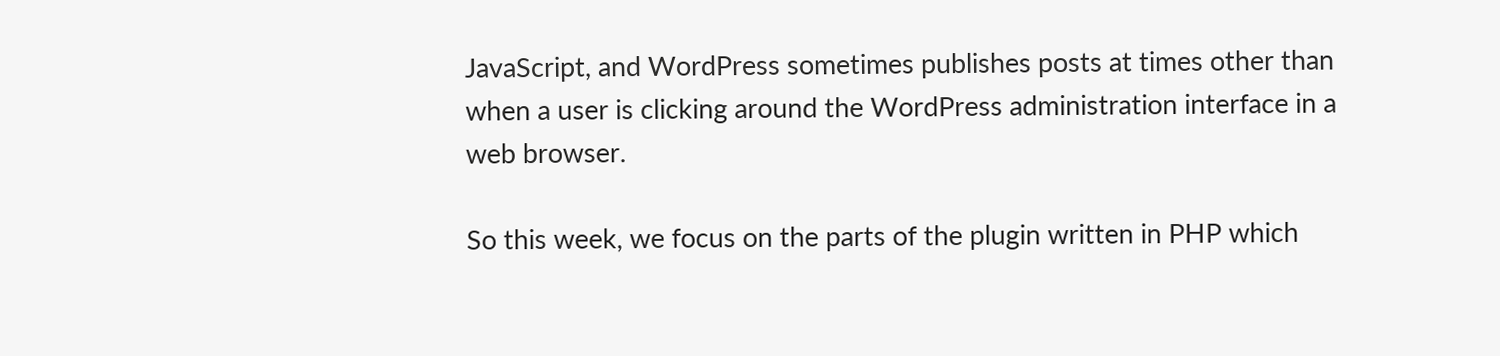JavaScript, and WordPress sometimes publishes posts at times other than when a user is clicking around the WordPress administration interface in a web browser.

So this week, we focus on the parts of the plugin written in PHP which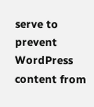serve to prevent WordPress content from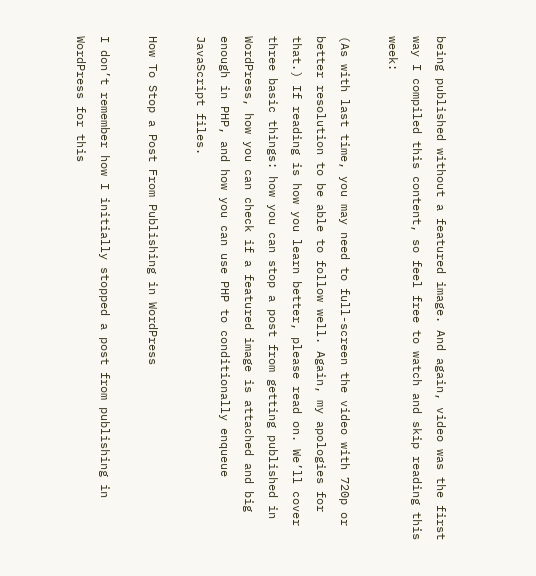being published without a featured image. And again, video was the first way I compiled this content, so feel free to watch and skip reading this week:

(As with last time, you may need to full-screen the video with 720p or better resolution to be able to follow well. Again, my apologies for that.) If reading is how you learn better, please read on. We’ll cover three basic things: how you can stop a post from getting published in WordPress, how you can check if a featured image is attached and big enough in PHP, and how you can use PHP to conditionally enqueue JavaScript files.

How To Stop a Post From Publishing in WordPress

I don’t remember how I initially stopped a post from publishing in WordPress for this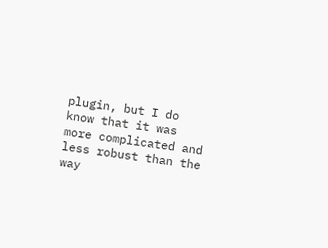plugin, but I do know that it was more complicated and less robust than the way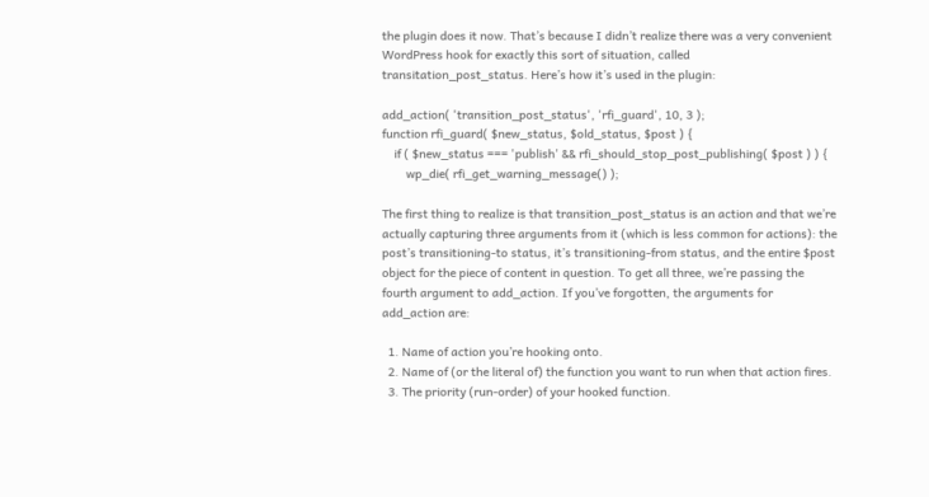the plugin does it now. That’s because I didn’t realize there was a very convenient WordPress hook for exactly this sort of situation, called transitation_post_status. Here’s how it’s used in the plugin:

add_action( 'transition_post_status', 'rfi_guard', 10, 3 );
function rfi_guard( $new_status, $old_status, $post ) {
    if ( $new_status === 'publish' && rfi_should_stop_post_publishing( $post ) ) {
        wp_die( rfi_get_warning_message() );

The first thing to realize is that transition_post_status is an action and that we’re actually capturing three arguments from it (which is less common for actions): the post’s transitioning-to status, it’s transitioning-from status, and the entire $post object for the piece of content in question. To get all three, we’re passing the fourth argument to add_action. If you’ve forgotten, the arguments for add_action are:

  1. Name of action you’re hooking onto.
  2. Name of (or the literal of) the function you want to run when that action fires.
  3. The priority (run-order) of your hooked function.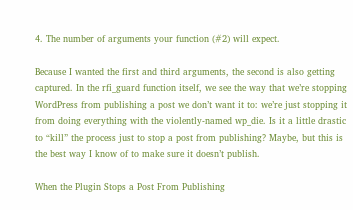4. The number of arguments your function (#2) will expect.

Because I wanted the first and third arguments, the second is also getting captured. In the rfi_guard function itself, we see the way that we’re stopping WordPress from publishing a post we don’t want it to: we’re just stopping it from doing everything with the violently-named wp_die. Is it a little drastic to “kill” the process just to stop a post from publishing? Maybe, but this is the best way I know of to make sure it doesn’t publish.

When the Plugin Stops a Post From Publishing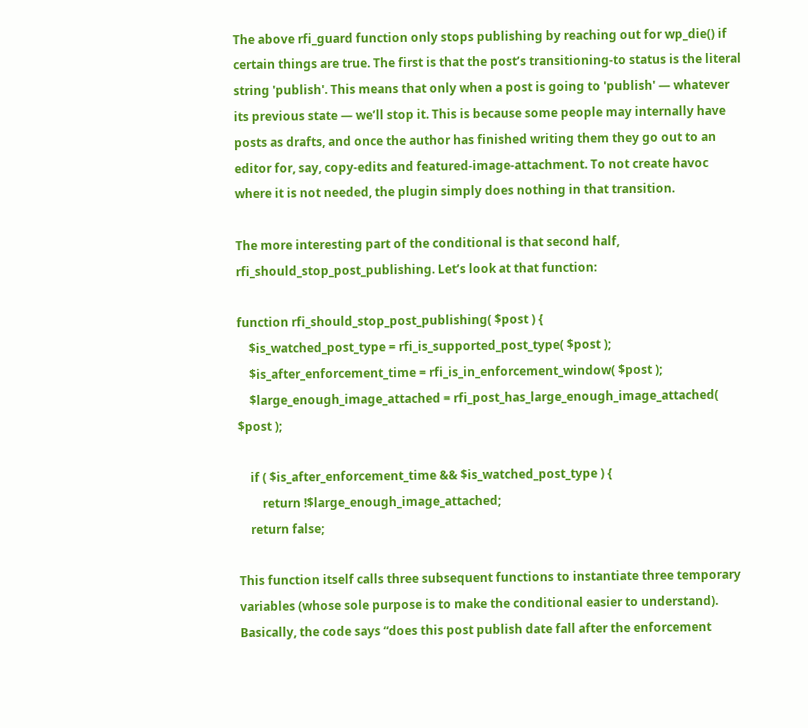The above rfi_guard function only stops publishing by reaching out for wp_die() if certain things are true. The first is that the post’s transitioning-to status is the literal string 'publish'. This means that only when a post is going to 'publish' — whatever its previous state — we’ll stop it. This is because some people may internally have posts as drafts, and once the author has finished writing them they go out to an editor for, say, copy-edits and featured-image-attachment. To not create havoc where it is not needed, the plugin simply does nothing in that transition.

The more interesting part of the conditional is that second half, rfi_should_stop_post_publishing. Let’s look at that function:

function rfi_should_stop_post_publishing( $post ) {
    $is_watched_post_type = rfi_is_supported_post_type( $post );
    $is_after_enforcement_time = rfi_is_in_enforcement_window( $post );
    $large_enough_image_attached = rfi_post_has_large_enough_image_attached( $post );

    if ( $is_after_enforcement_time && $is_watched_post_type ) {
        return !$large_enough_image_attached;
    return false;

This function itself calls three subsequent functions to instantiate three temporary variables (whose sole purpose is to make the conditional easier to understand). Basically, the code says “does this post publish date fall after the enforcement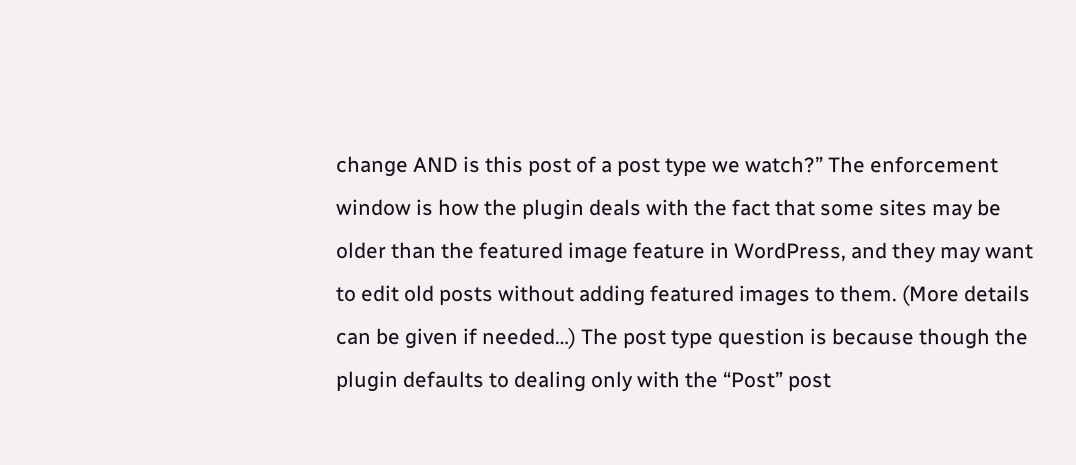change AND is this post of a post type we watch?” The enforcement window is how the plugin deals with the fact that some sites may be older than the featured image feature in WordPress, and they may want to edit old posts without adding featured images to them. (More details can be given if needed…) The post type question is because though the plugin defaults to dealing only with the “Post” post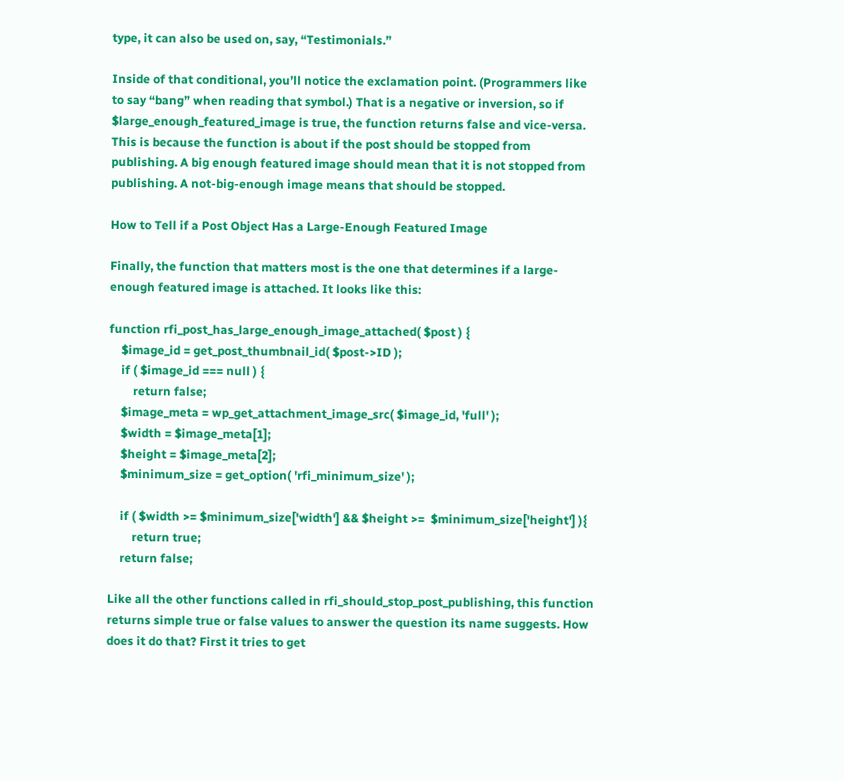type, it can also be used on, say, “Testimonials.”

Inside of that conditional, you’ll notice the exclamation point. (Programmers like to say “bang” when reading that symbol.) That is a negative or inversion, so if $large_enough_featured_image is true, the function returns false and vice-versa. This is because the function is about if the post should be stopped from publishing. A big enough featured image should mean that it is not stopped from publishing. A not-big-enough image means that should be stopped.

How to Tell if a Post Object Has a Large-Enough Featured Image

Finally, the function that matters most is the one that determines if a large-enough featured image is attached. It looks like this:

function rfi_post_has_large_enough_image_attached( $post ) {
    $image_id = get_post_thumbnail_id( $post->ID );
    if ( $image_id === null ) {
        return false;
    $image_meta = wp_get_attachment_image_src( $image_id, 'full' );
    $width = $image_meta[1];
    $height = $image_meta[2];
    $minimum_size = get_option( 'rfi_minimum_size' );

    if ( $width >= $minimum_size['width'] && $height >=  $minimum_size['height'] ){
        return true;
    return false;

Like all the other functions called in rfi_should_stop_post_publishing, this function returns simple true or false values to answer the question its name suggests. How does it do that? First it tries to get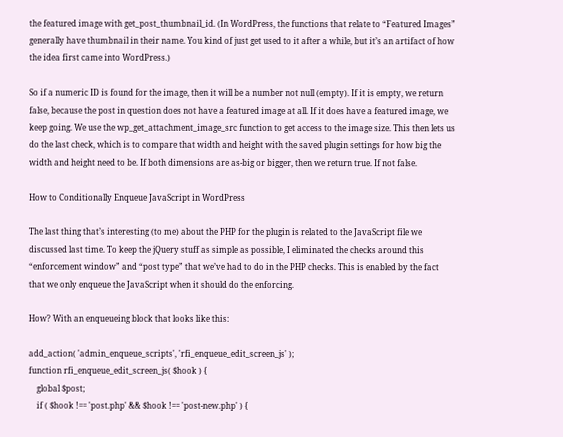the featured image with get_post_thumbnail_id. (In WordPress, the functions that relate to “Featured Images” generally have thumbnail in their name. You kind of just get used to it after a while, but it’s an artifact of how the idea first came into WordPress.)

So if a numeric ID is found for the image, then it will be a number not null (empty). If it is empty, we return false, because the post in question does not have a featured image at all. If it does have a featured image, we keep going. We use the wp_get_attachment_image_src function to get access to the image size. This then lets us do the last check, which is to compare that width and height with the saved plugin settings for how big the width and height need to be. If both dimensions are as-big or bigger, then we return true. If not false.

How to Conditionally Enqueue JavaScript in WordPress

The last thing that’s interesting (to me) about the PHP for the plugin is related to the JavaScript file we discussed last time. To keep the jQuery stuff as simple as possible, I eliminated the checks around this “enforcement window” and “post type” that we’ve had to do in the PHP checks. This is enabled by the fact that we only enqueue the JavaScript when it should do the enforcing.

How? With an enqueueing block that looks like this:

add_action( 'admin_enqueue_scripts', 'rfi_enqueue_edit_screen_js' );
function rfi_enqueue_edit_screen_js( $hook ) {
    global $post;
    if ( $hook !== 'post.php' && $hook !== 'post-new.php' ) {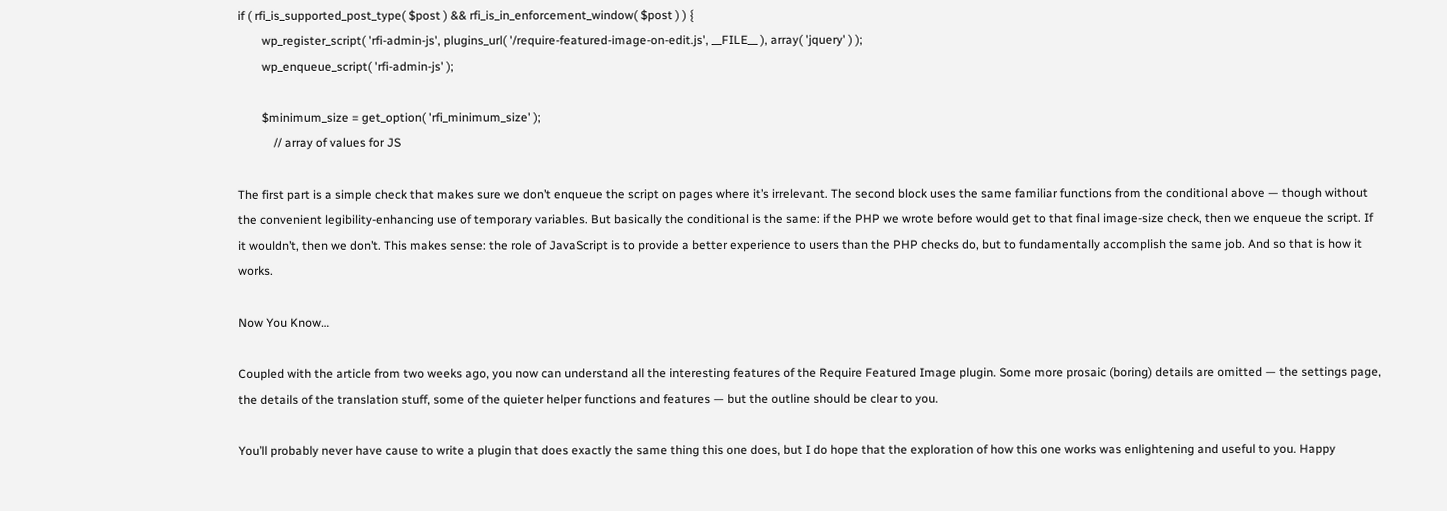if ( rfi_is_supported_post_type( $post ) && rfi_is_in_enforcement_window( $post ) ) {
        wp_register_script( 'rfi-admin-js', plugins_url( '/require-featured-image-on-edit.js', __FILE__ ), array( 'jquery' ) );
        wp_enqueue_script( 'rfi-admin-js' );

        $minimum_size = get_option( 'rfi_minimum_size' );
            // array of values for JS

The first part is a simple check that makes sure we don’t enqueue the script on pages where it’s irrelevant. The second block uses the same familiar functions from the conditional above — though without the convenient legibility-enhancing use of temporary variables. But basically the conditional is the same: if the PHP we wrote before would get to that final image-size check, then we enqueue the script. If it wouldn’t, then we don’t. This makes sense: the role of JavaScript is to provide a better experience to users than the PHP checks do, but to fundamentally accomplish the same job. And so that is how it works.

Now You Know…

Coupled with the article from two weeks ago, you now can understand all the interesting features of the Require Featured Image plugin. Some more prosaic (boring) details are omitted — the settings page, the details of the translation stuff, some of the quieter helper functions and features — but the outline should be clear to you.

You’ll probably never have cause to write a plugin that does exactly the same thing this one does, but I do hope that the exploration of how this one works was enlightening and useful to you. Happy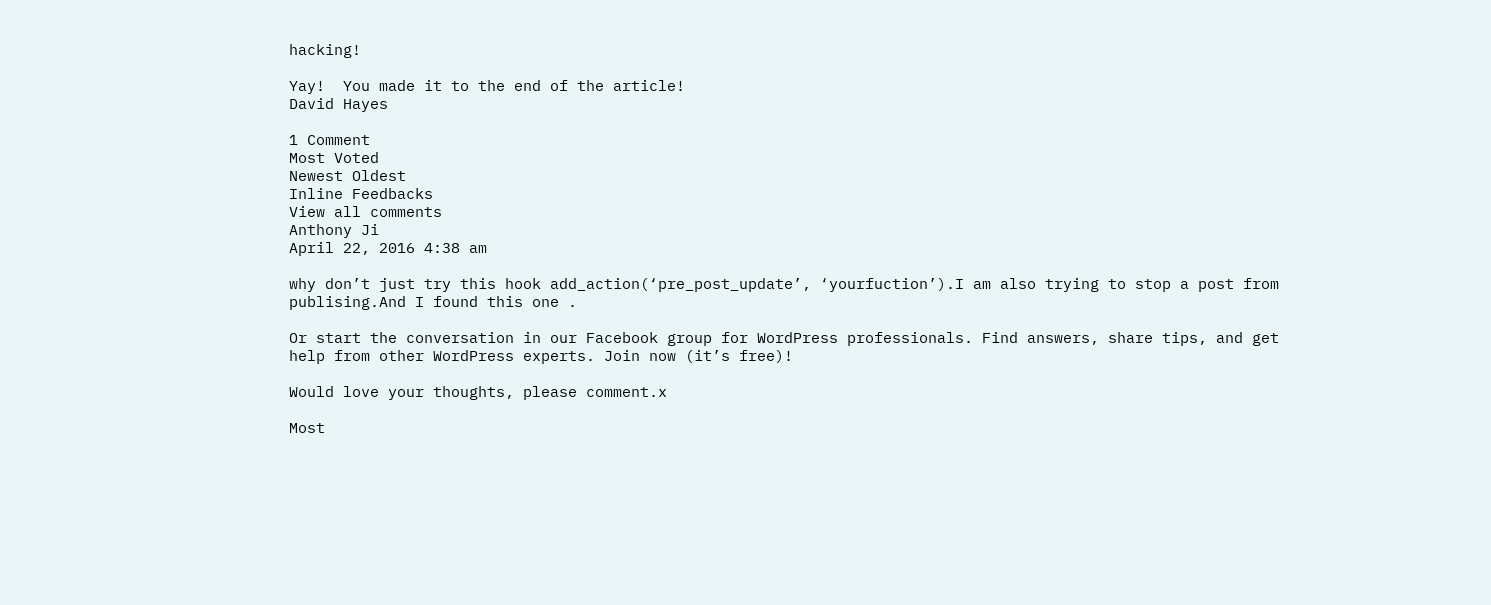hacking!

Yay!  You made it to the end of the article!
David Hayes

1 Comment
Most Voted
Newest Oldest
Inline Feedbacks
View all comments
Anthony Ji
April 22, 2016 4:38 am

why don’t just try this hook add_action(‘pre_post_update’, ‘yourfuction’).I am also trying to stop a post from publising.And I found this one .

Or start the conversation in our Facebook group for WordPress professionals. Find answers, share tips, and get help from other WordPress experts. Join now (it’s free)!

Would love your thoughts, please comment.x

Most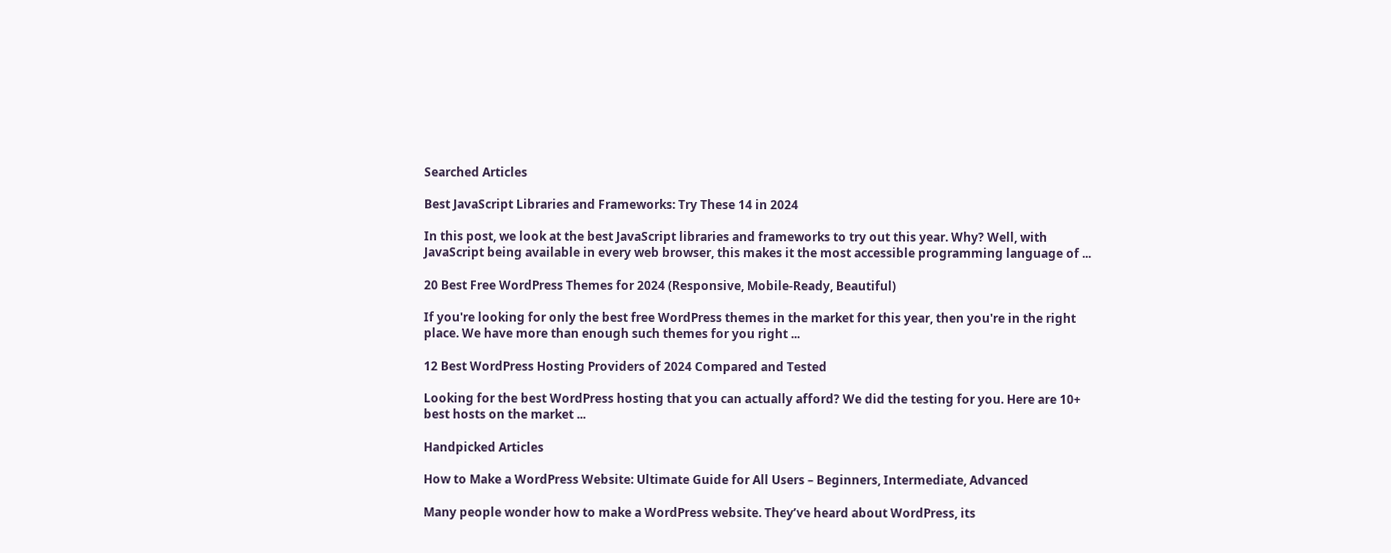Searched Articles

Best JavaScript Libraries and Frameworks: Try These 14 in 2024

In this post, we look at the best JavaScript libraries and frameworks to try out this year. Why? Well, with JavaScript being available in every web browser, this makes it the most accessible programming language of ...

20 Best Free WordPress Themes for 2024 (Responsive, Mobile-Ready, Beautiful)

If you're looking for only the best free WordPress themes in the market for this year, then you're in the right place. We have more than enough such themes for you right ...

12 Best WordPress Hosting Providers of 2024 Compared and Tested

Looking for the best WordPress hosting that you can actually afford? We did the testing for you. Here are 10+ best hosts on the market ...

Handpicked Articles

How to Make a WordPress Website: Ultimate Guide for All Users – Beginners, Intermediate, Advanced

Many people wonder how to make a WordPress website. They’ve heard about WordPress, its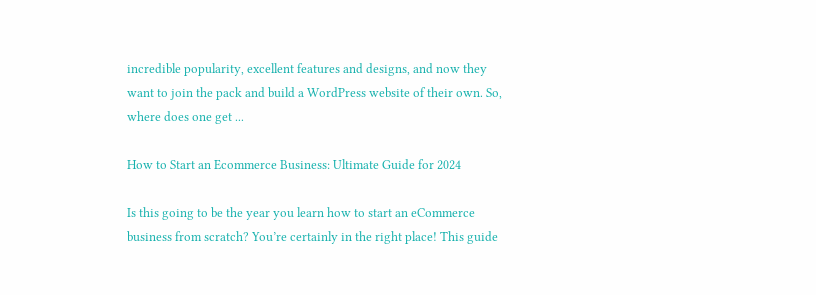incredible popularity, excellent features and designs, and now they want to join the pack and build a WordPress website of their own. So, where does one get ...

How to Start an Ecommerce Business: Ultimate Guide for 2024

Is this going to be the year you learn how to start an eCommerce business from scratch? You’re certainly in the right place! This guide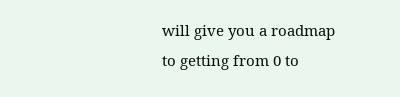will give you a roadmap to getting from 0 to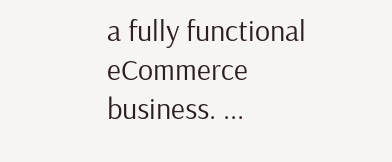a fully functional eCommerce business. ...